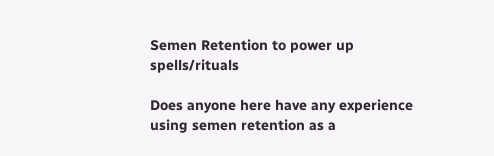Semen Retention to power up spells/rituals

Does anyone here have any experience using semen retention as a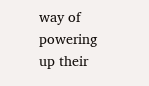way of powering up their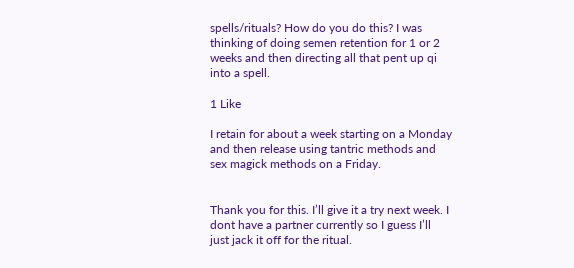spells/rituals? How do you do this? I was thinking of doing semen retention for 1 or 2 weeks and then directing all that pent up qi into a spell.

1 Like

I retain for about a week starting on a Monday and then release using tantric methods and sex magick methods on a Friday.


Thank you for this. I’ll give it a try next week. I dont have a partner currently so I guess I’ll just jack it off for the ritual.